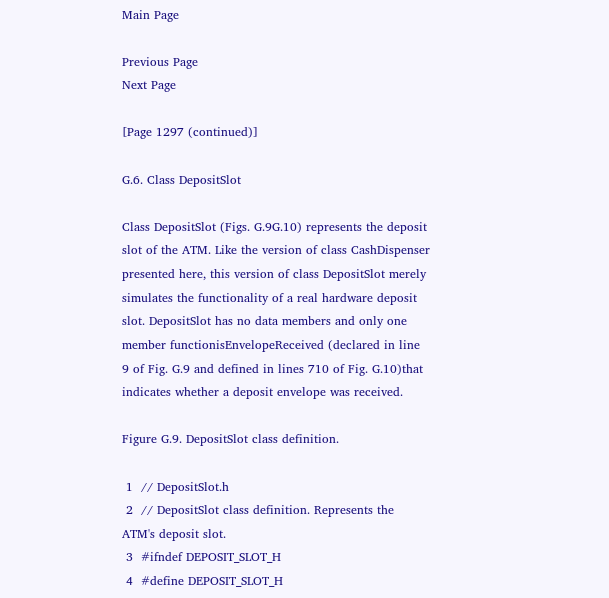Main Page

Previous Page
Next Page

[Page 1297 (continued)]

G.6. Class DepositSlot

Class DepositSlot (Figs. G.9G.10) represents the deposit slot of the ATM. Like the version of class CashDispenser presented here, this version of class DepositSlot merely simulates the functionality of a real hardware deposit slot. DepositSlot has no data members and only one member functionisEnvelopeReceived (declared in line 9 of Fig. G.9 and defined in lines 710 of Fig. G.10)that indicates whether a deposit envelope was received.

Figure G.9. DepositSlot class definition.

 1  // DepositSlot.h
 2  // DepositSlot class definition. Represents the ATM's deposit slot.
 3  #ifndef DEPOSIT_SLOT_H
 4  #define DEPOSIT_SLOT_H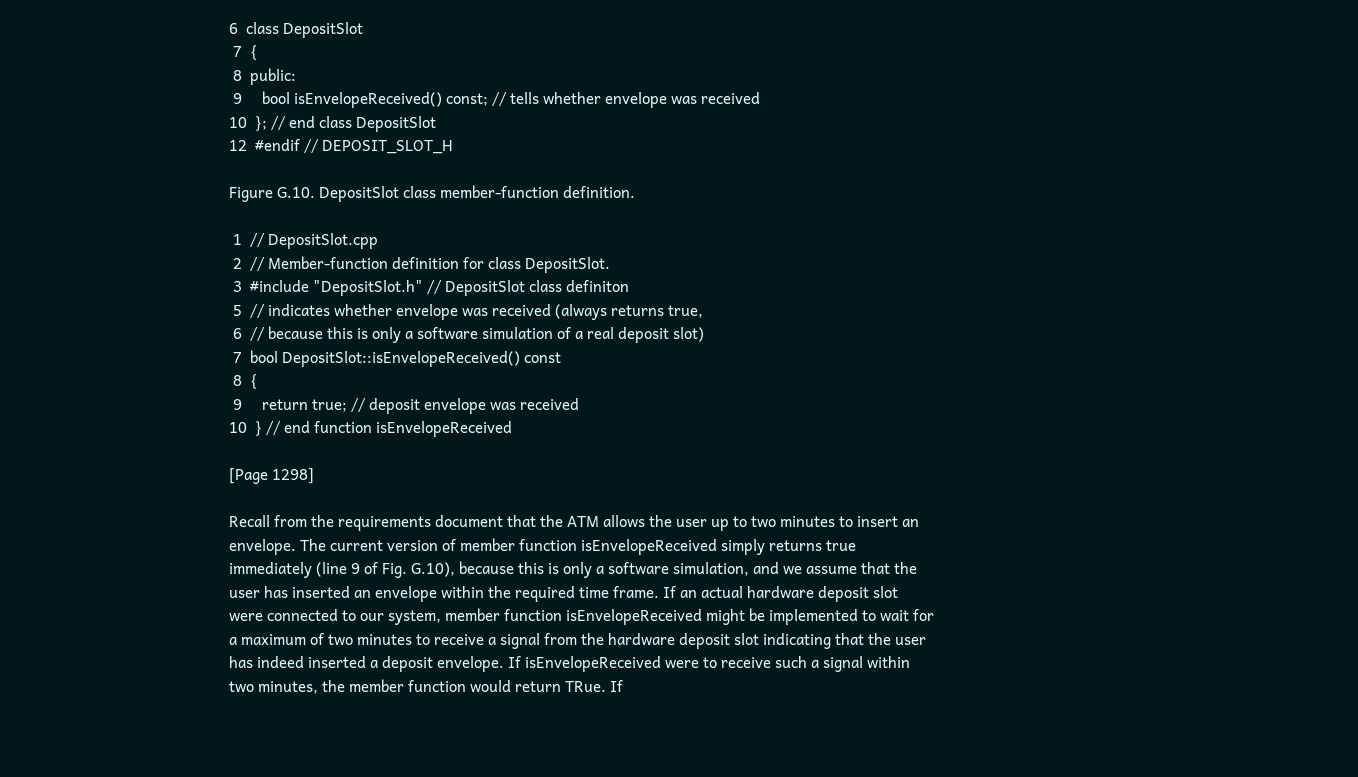6  class DepositSlot
 7  {
 8  public:
 9     bool isEnvelopeReceived() const; // tells whether envelope was received
10  }; // end class DepositSlot
12  #endif // DEPOSIT_SLOT_H

Figure G.10. DepositSlot class member-function definition.

 1  // DepositSlot.cpp
 2  // Member-function definition for class DepositSlot.
 3  #include "DepositSlot.h" // DepositSlot class definiton
 5  // indicates whether envelope was received (always returns true,
 6  // because this is only a software simulation of a real deposit slot)
 7  bool DepositSlot::isEnvelopeReceived() const
 8  {
 9     return true; // deposit envelope was received
10  } // end function isEnvelopeReceived

[Page 1298]

Recall from the requirements document that the ATM allows the user up to two minutes to insert an envelope. The current version of member function isEnvelopeReceived simply returns true immediately (line 9 of Fig. G.10), because this is only a software simulation, and we assume that the user has inserted an envelope within the required time frame. If an actual hardware deposit slot were connected to our system, member function isEnvelopeReceived might be implemented to wait for a maximum of two minutes to receive a signal from the hardware deposit slot indicating that the user has indeed inserted a deposit envelope. If isEnvelopeReceived were to receive such a signal within two minutes, the member function would return TRue. If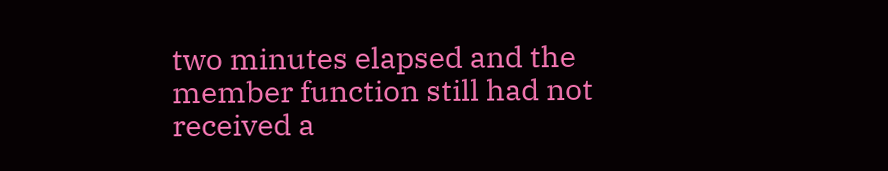two minutes elapsed and the member function still had not received a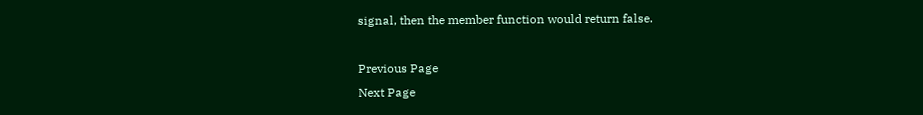signal, then the member function would return false.

Previous Page
Next Page